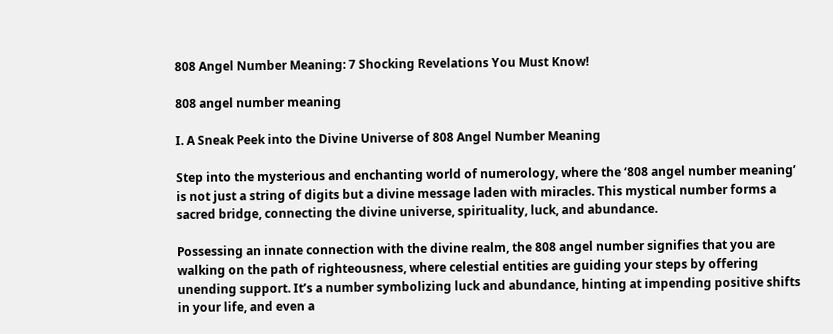808 Angel Number Meaning: 7 Shocking Revelations You Must Know!

808 angel number meaning

I. A Sneak Peek into the Divine Universe of 808 Angel Number Meaning

Step into the mysterious and enchanting world of numerology, where the ‘808 angel number meaning’ is not just a string of digits but a divine message laden with miracles. This mystical number forms a sacred bridge, connecting the divine universe, spirituality, luck, and abundance.

Possessing an innate connection with the divine realm, the 808 angel number signifies that you are walking on the path of righteousness, where celestial entities are guiding your steps by offering unending support. It’s a number symbolizing luck and abundance, hinting at impending positive shifts in your life, and even a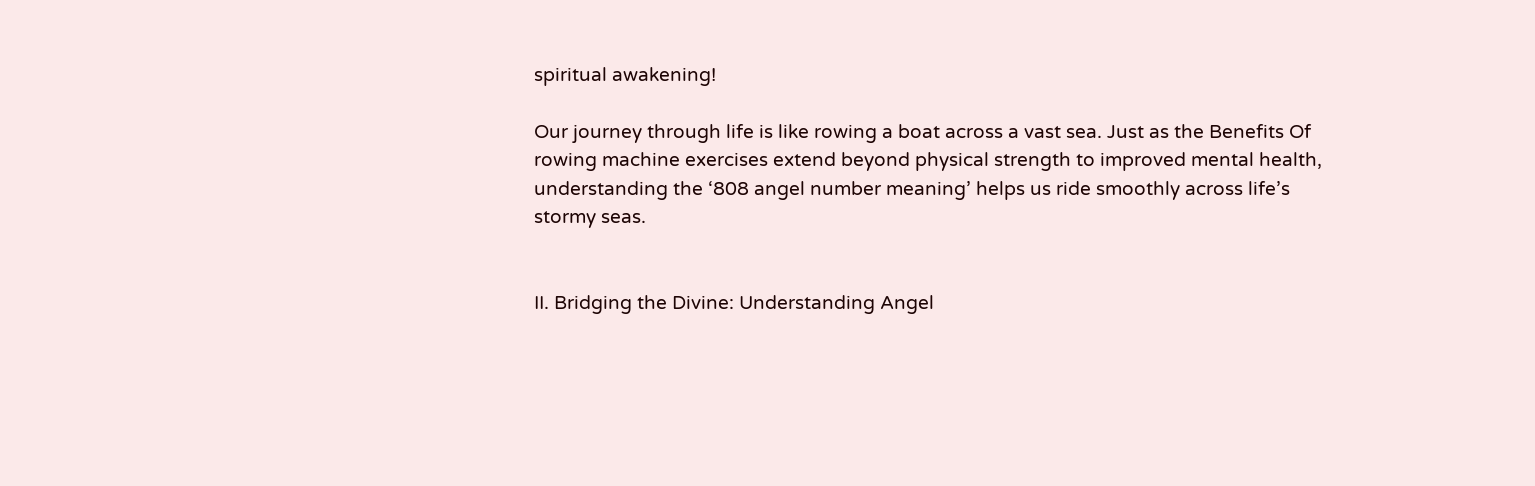spiritual awakening!

Our journey through life is like rowing a boat across a vast sea. Just as the Benefits Of rowing machine exercises extend beyond physical strength to improved mental health, understanding the ‘808 angel number meaning’ helps us ride smoothly across life’s stormy seas.


II. Bridging the Divine: Understanding Angel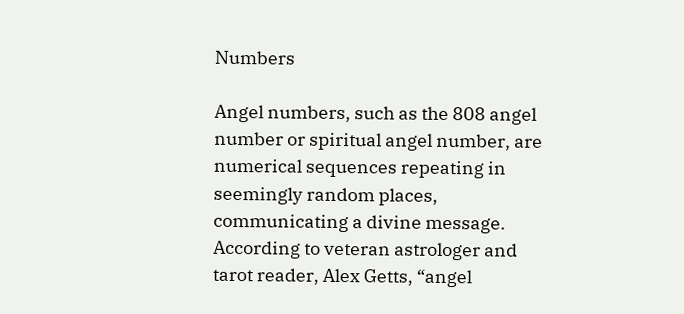Numbers

Angel numbers, such as the 808 angel number or spiritual angel number, are numerical sequences repeating in seemingly random places, communicating a divine message. According to veteran astrologer and tarot reader, Alex Getts, “angel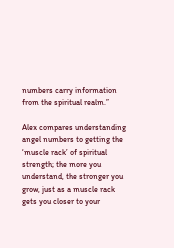numbers carry information from the spiritual realm.”

Alex compares understanding angel numbers to getting the ‘muscle rack’ of spiritual strength; the more you understand, the stronger you grow, just as a muscle rack gets you closer to your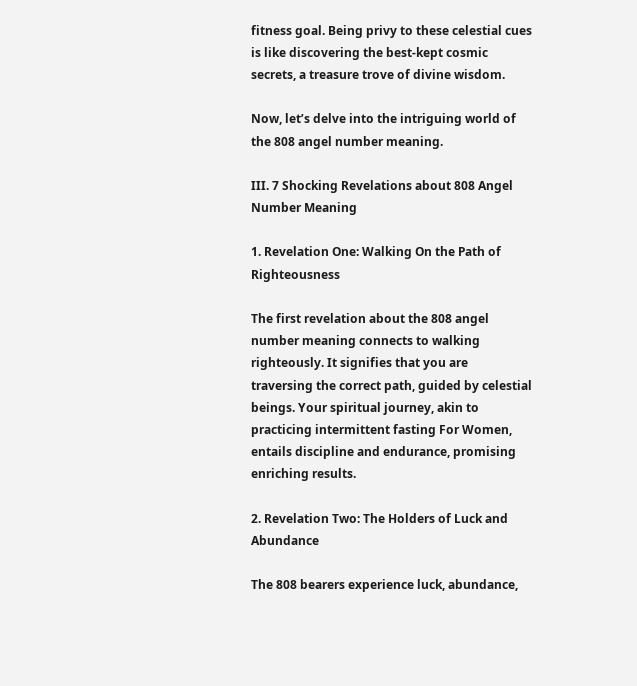fitness goal. Being privy to these celestial cues is like discovering the best-kept cosmic secrets, a treasure trove of divine wisdom.

Now, let’s delve into the intriguing world of the 808 angel number meaning.

III. 7 Shocking Revelations about 808 Angel Number Meaning

1. Revelation One: Walking On the Path of Righteousness

The first revelation about the 808 angel number meaning connects to walking righteously. It signifies that you are traversing the correct path, guided by celestial beings. Your spiritual journey, akin to practicing intermittent fasting For Women, entails discipline and endurance, promising enriching results.

2. Revelation Two: The Holders of Luck and Abundance

The 808 bearers experience luck, abundance,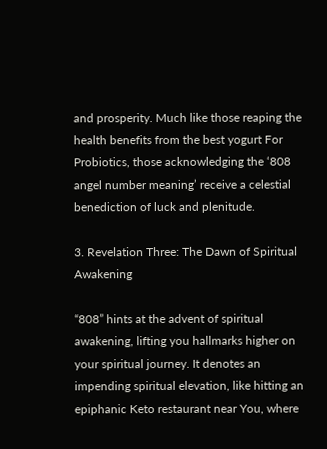and prosperity. Much like those reaping the health benefits from the best yogurt For Probiotics, those acknowledging the ‘808 angel number meaning’ receive a celestial benediction of luck and plenitude.

3. Revelation Three: The Dawn of Spiritual Awakening

“808” hints at the advent of spiritual awakening, lifting you hallmarks higher on your spiritual journey. It denotes an impending spiritual elevation, like hitting an epiphanic Keto restaurant near You, where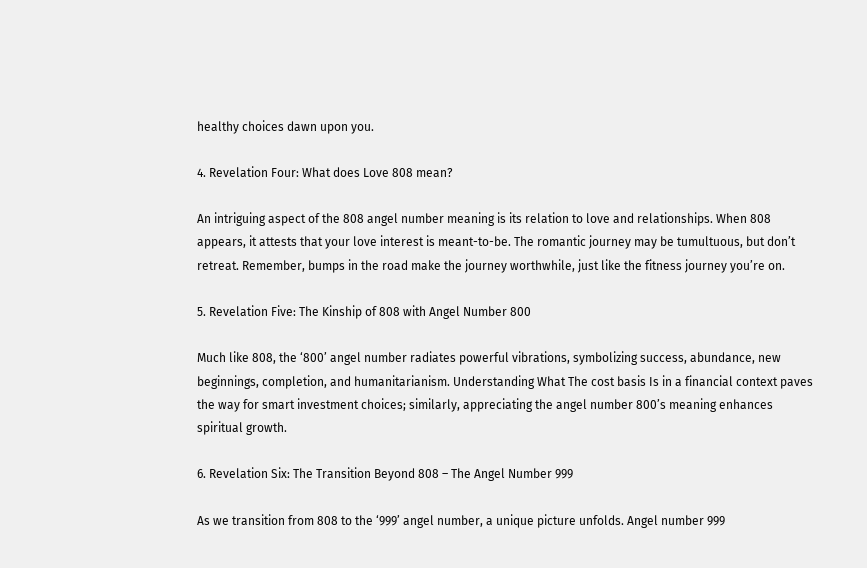healthy choices dawn upon you.

4. Revelation Four: What does Love 808 mean?

An intriguing aspect of the 808 angel number meaning is its relation to love and relationships. When 808 appears, it attests that your love interest is meant-to-be. The romantic journey may be tumultuous, but don’t retreat. Remember, bumps in the road make the journey worthwhile, just like the fitness journey you’re on.

5. Revelation Five: The Kinship of 808 with Angel Number 800

Much like 808, the ‘800’ angel number radiates powerful vibrations, symbolizing success, abundance, new beginnings, completion, and humanitarianism. Understanding What The cost basis Is in a financial context paves the way for smart investment choices; similarly, appreciating the angel number 800’s meaning enhances spiritual growth.

6. Revelation Six: The Transition Beyond 808 – The Angel Number 999

As we transition from 808 to the ‘999’ angel number, a unique picture unfolds. Angel number 999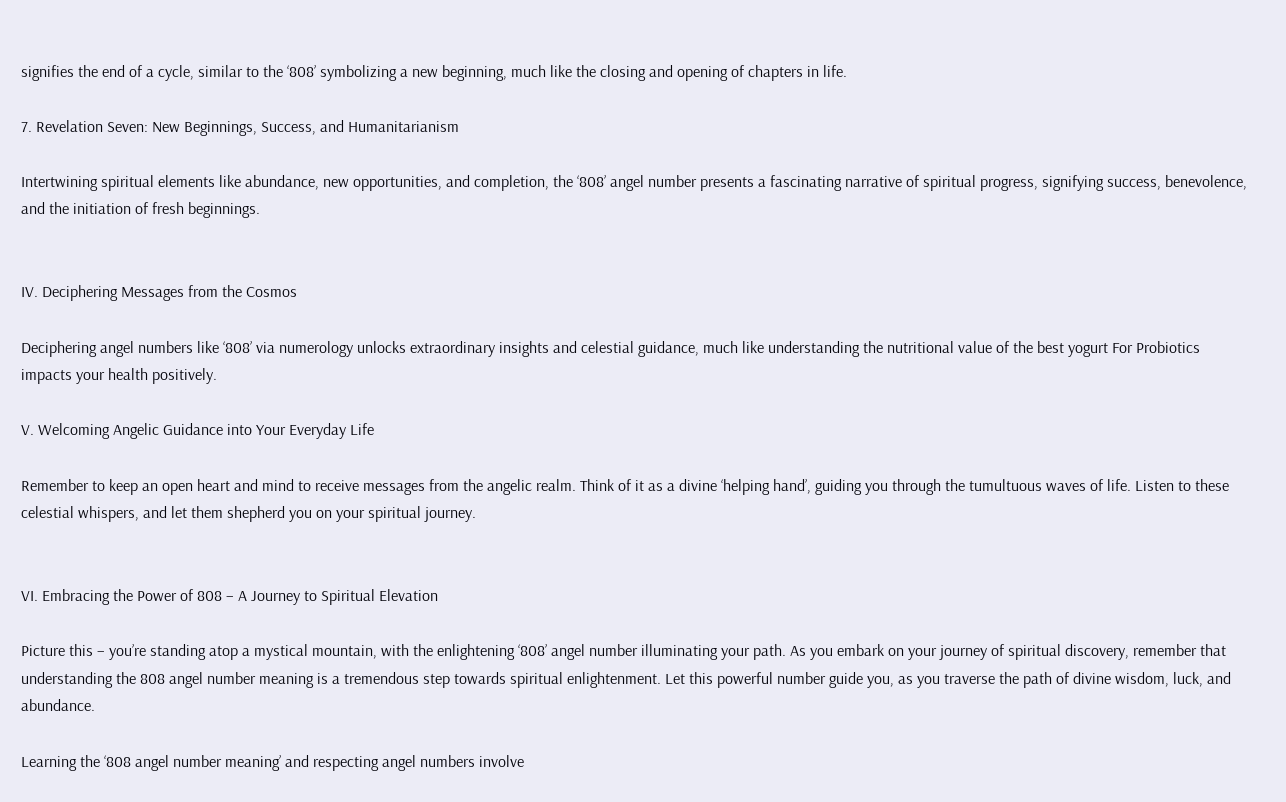signifies the end of a cycle, similar to the ‘808’ symbolizing a new beginning, much like the closing and opening of chapters in life.

7. Revelation Seven: New Beginnings, Success, and Humanitarianism

Intertwining spiritual elements like abundance, new opportunities, and completion, the ‘808’ angel number presents a fascinating narrative of spiritual progress, signifying success, benevolence, and the initiation of fresh beginnings.


IV. Deciphering Messages from the Cosmos

Deciphering angel numbers like ‘808’ via numerology unlocks extraordinary insights and celestial guidance, much like understanding the nutritional value of the best yogurt For Probiotics impacts your health positively.

V. Welcoming Angelic Guidance into Your Everyday Life

Remember to keep an open heart and mind to receive messages from the angelic realm. Think of it as a divine ‘helping hand’, guiding you through the tumultuous waves of life. Listen to these celestial whispers, and let them shepherd you on your spiritual journey.


VI. Embracing the Power of 808 – A Journey to Spiritual Elevation

Picture this – you’re standing atop a mystical mountain, with the enlightening ‘808’ angel number illuminating your path. As you embark on your journey of spiritual discovery, remember that understanding the 808 angel number meaning is a tremendous step towards spiritual enlightenment. Let this powerful number guide you, as you traverse the path of divine wisdom, luck, and abundance.

Learning the ‘808 angel number meaning’ and respecting angel numbers involve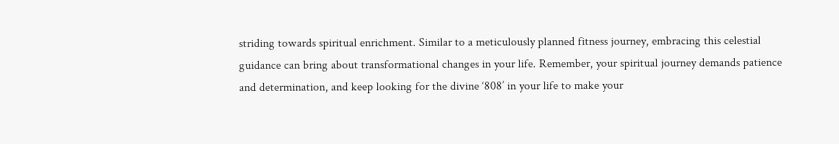striding towards spiritual enrichment. Similar to a meticulously planned fitness journey, embracing this celestial guidance can bring about transformational changes in your life. Remember, your spiritual journey demands patience and determination, and keep looking for the divine ‘808’ in your life to make your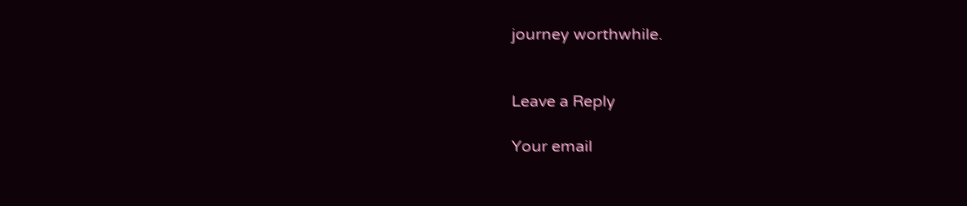journey worthwhile.


Leave a Reply

Your email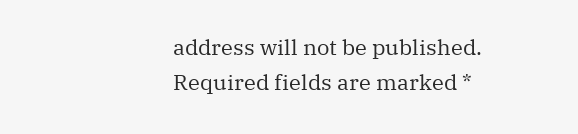address will not be published. Required fields are marked *